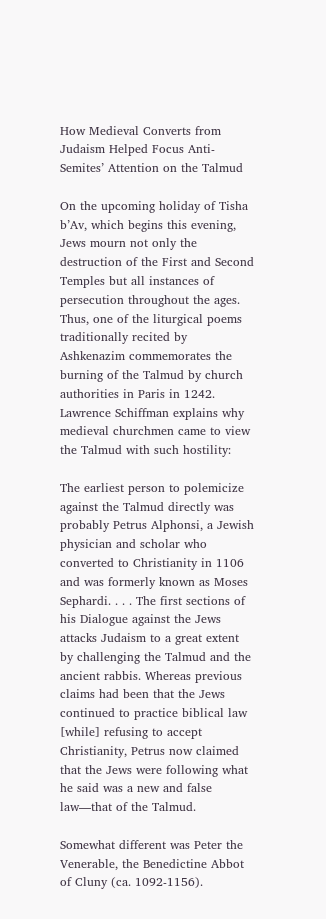How Medieval Converts from Judaism Helped Focus Anti-Semites’ Attention on the Talmud

On the upcoming holiday of Tisha b’Av, which begins this evening, Jews mourn not only the destruction of the First and Second Temples but all instances of persecution throughout the ages. Thus, one of the liturgical poems traditionally recited by Ashkenazim commemorates the burning of the Talmud by church authorities in Paris in 1242. Lawrence Schiffman explains why medieval churchmen came to view the Talmud with such hostility:

The earliest person to polemicize against the Talmud directly was probably Petrus Alphonsi, a Jewish physician and scholar who converted to Christianity in 1106 and was formerly known as Moses Sephardi. . . . The first sections of his Dialogue against the Jews attacks Judaism to a great extent by challenging the Talmud and the ancient rabbis. Whereas previous claims had been that the Jews continued to practice biblical law [while] refusing to accept Christianity, Petrus now claimed that the Jews were following what he said was a new and false law—that of the Talmud.

Somewhat different was Peter the Venerable, the Benedictine Abbot of Cluny (ca. 1092-1156).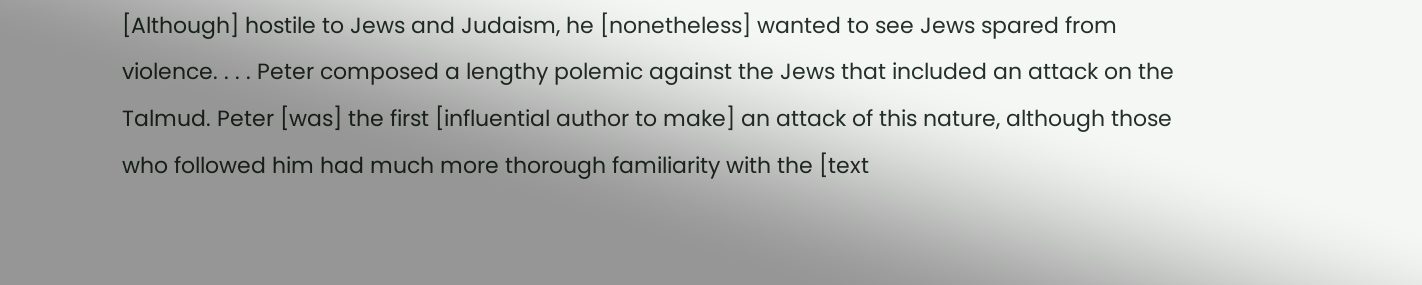[Although] hostile to Jews and Judaism, he [nonetheless] wanted to see Jews spared from violence. . . . Peter composed a lengthy polemic against the Jews that included an attack on the Talmud. Peter [was] the first [influential author to make] an attack of this nature, although those who followed him had much more thorough familiarity with the [text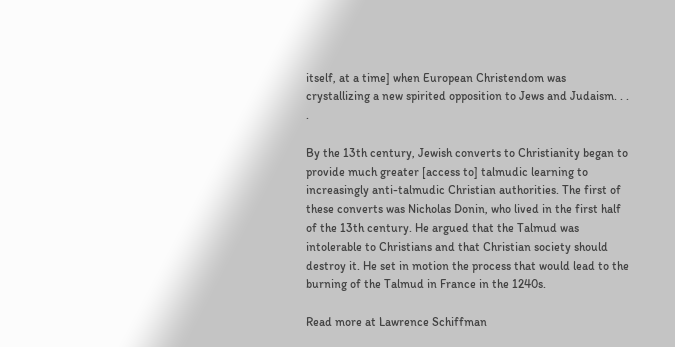itself, at a time] when European Christendom was crystallizing a new spirited opposition to Jews and Judaism. . . .

By the 13th century, Jewish converts to Christianity began to provide much greater [access to] talmudic learning to increasingly anti-talmudic Christian authorities. The first of these converts was Nicholas Donin, who lived in the first half of the 13th century. He argued that the Talmud was intolerable to Christians and that Christian society should destroy it. He set in motion the process that would lead to the burning of the Talmud in France in the 1240s.

Read more at Lawrence Schiffman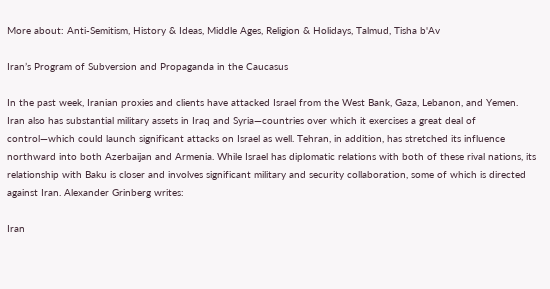More about: Anti-Semitism, History & Ideas, Middle Ages, Religion & Holidays, Talmud, Tisha b'Av

Iran’s Program of Subversion and Propaganda in the Caucasus

In the past week, Iranian proxies and clients have attacked Israel from the West Bank, Gaza, Lebanon, and Yemen. Iran also has substantial military assets in Iraq and Syria—countries over which it exercises a great deal of control—which could launch significant attacks on Israel as well. Tehran, in addition, has stretched its influence northward into both Azerbaijan and Armenia. While Israel has diplomatic relations with both of these rival nations, its relationship with Baku is closer and involves significant military and security collaboration, some of which is directed against Iran. Alexander Grinberg writes:

Iran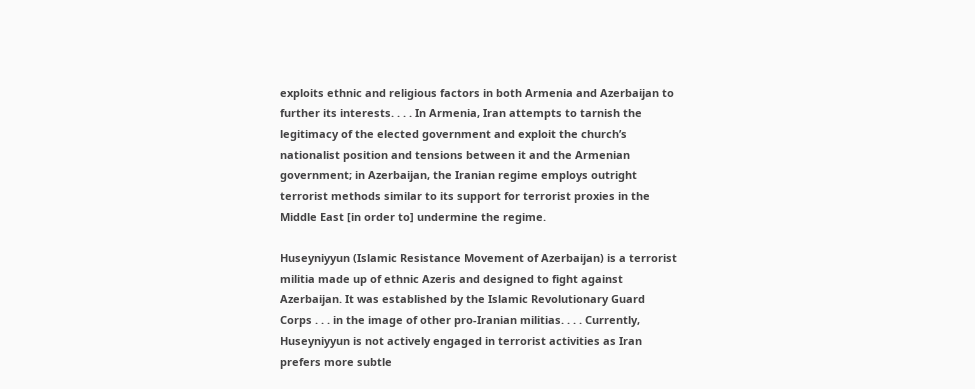exploits ethnic and religious factors in both Armenia and Azerbaijan to further its interests. . . . In Armenia, Iran attempts to tarnish the legitimacy of the elected government and exploit the church’s nationalist position and tensions between it and the Armenian government; in Azerbaijan, the Iranian regime employs outright terrorist methods similar to its support for terrorist proxies in the Middle East [in order to] undermine the regime.

Huseyniyyun (Islamic Resistance Movement of Azerbaijan) is a terrorist militia made up of ethnic Azeris and designed to fight against Azerbaijan. It was established by the Islamic Revolutionary Guard Corps . . . in the image of other pro-Iranian militias. . . . Currently, Huseyniyyun is not actively engaged in terrorist activities as Iran prefers more subtle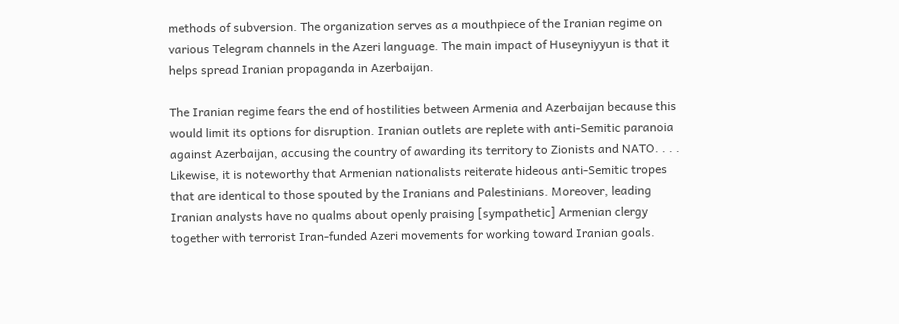methods of subversion. The organization serves as a mouthpiece of the Iranian regime on various Telegram channels in the Azeri language. The main impact of Huseyniyyun is that it helps spread Iranian propaganda in Azerbaijan.

The Iranian regime fears the end of hostilities between Armenia and Azerbaijan because this would limit its options for disruption. Iranian outlets are replete with anti-Semitic paranoia against Azerbaijan, accusing the country of awarding its territory to Zionists and NATO. . . . Likewise, it is noteworthy that Armenian nationalists reiterate hideous anti-Semitic tropes that are identical to those spouted by the Iranians and Palestinians. Moreover, leading Iranian analysts have no qualms about openly praising [sympathetic] Armenian clergy together with terrorist Iran-funded Azeri movements for working toward Iranian goals.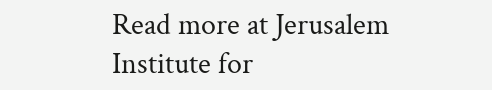Read more at Jerusalem Institute for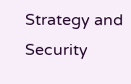Strategy and Security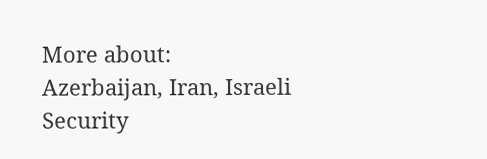More about: Azerbaijan, Iran, Israeli Security